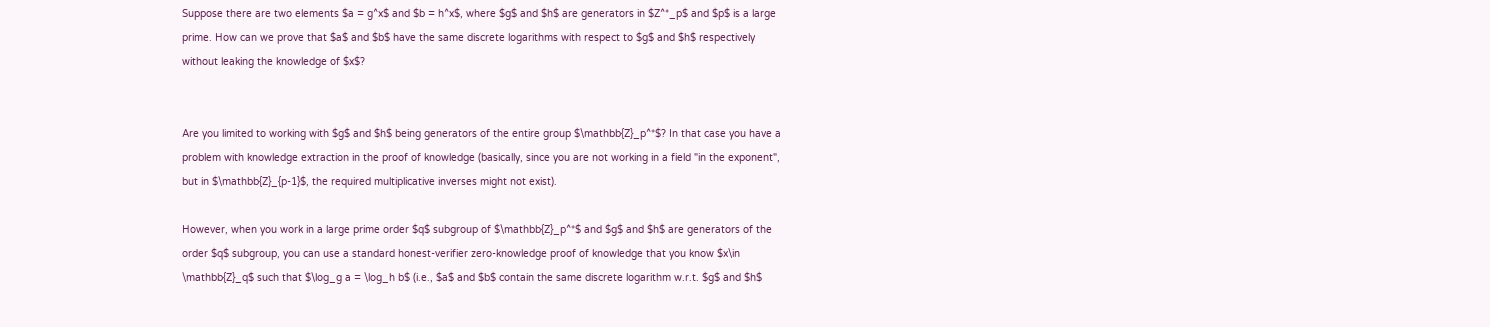Suppose there are two elements $a = g^x$ and $b = h^x$, where $g$ and $h$ are generators in $Z^*_p$ and $p$ is a large prime. How can we prove that $a$ and $b$ have the same discrete logarithms with respect to $g$ and $h$ respectively without leaking the knowledge of $x$?


Are you limited to working with $g$ and $h$ being generators of the entire group $\mathbb{Z}_p^*$? In that case you have a problem with knowledge extraction in the proof of knowledge (basically, since you are not working in a field "in the exponent", but in $\mathbb{Z}_{p-1}$, the required multiplicative inverses might not exist).

However, when you work in a large prime order $q$ subgroup of $\mathbb{Z}_p^*$ and $g$ and $h$ are generators of the order $q$ subgroup, you can use a standard honest-verifier zero-knowledge proof of knowledge that you know $x\in \mathbb{Z}_q$ such that $\log_g a = \log_h b$ (i.e., $a$ and $b$ contain the same discrete logarithm w.r.t. $g$ and $h$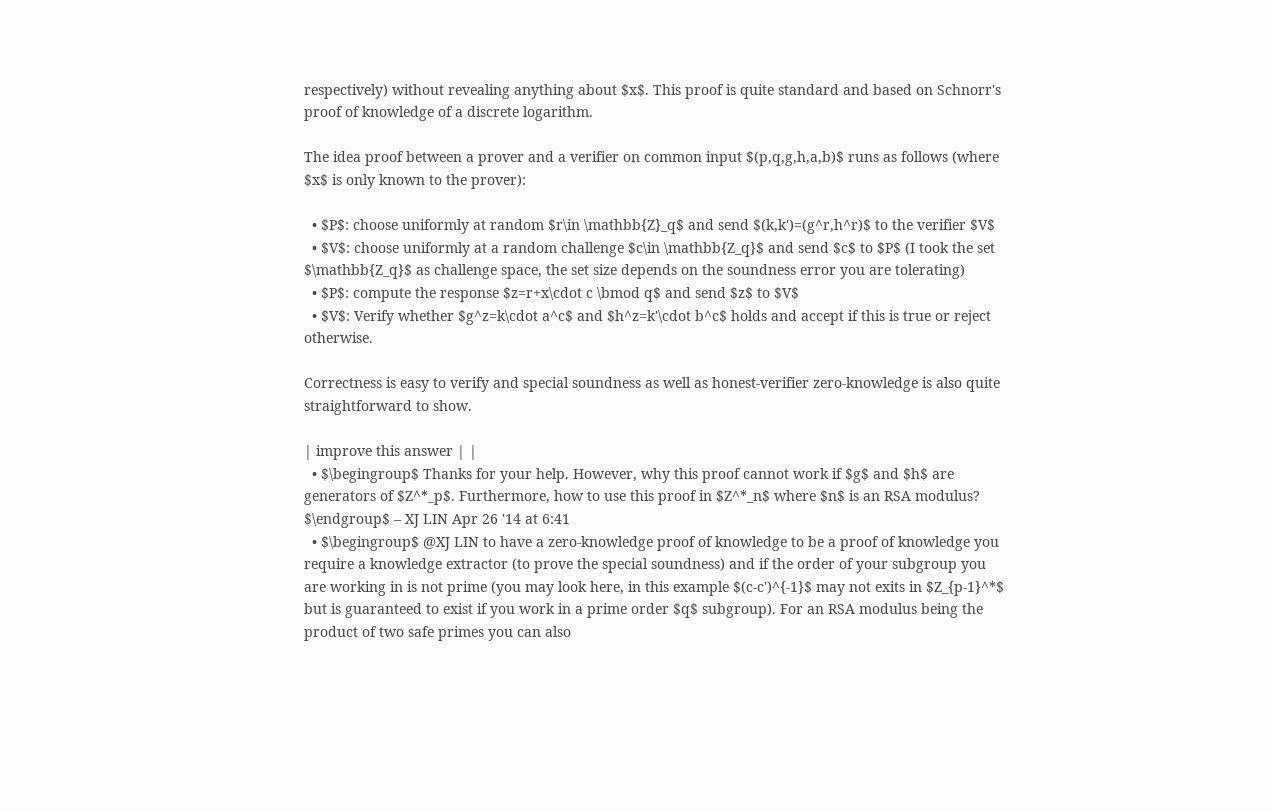respectively) without revealing anything about $x$. This proof is quite standard and based on Schnorr's proof of knowledge of a discrete logarithm.

The idea proof between a prover and a verifier on common input $(p,q,g,h,a,b)$ runs as follows (where $x$ is only known to the prover):

  • $P$: choose uniformly at random $r\in \mathbb{Z}_q$ and send $(k,k')=(g^r,h^r)$ to the verifier $V$
  • $V$: choose uniformly at a random challenge $c\in \mathbb{Z_q}$ and send $c$ to $P$ (I took the set $\mathbb{Z_q}$ as challenge space, the set size depends on the soundness error you are tolerating)
  • $P$: compute the response $z=r+x\cdot c \bmod q$ and send $z$ to $V$
  • $V$: Verify whether $g^z=k\cdot a^c$ and $h^z=k'\cdot b^c$ holds and accept if this is true or reject otherwise.

Correctness is easy to verify and special soundness as well as honest-verifier zero-knowledge is also quite straightforward to show.

| improve this answer | |
  • $\begingroup$ Thanks for your help. However, why this proof cannot work if $g$ and $h$ are generators of $Z^*_p$. Furthermore, how to use this proof in $Z^*_n$ where $n$ is an RSA modulus? $\endgroup$ – XJ LIN Apr 26 '14 at 6:41
  • $\begingroup$ @XJ LIN to have a zero-knowledge proof of knowledge to be a proof of knowledge you require a knowledge extractor (to prove the special soundness) and if the order of your subgroup you are working in is not prime (you may look here, in this example $(c-c')^{-1}$ may not exits in $Z_{p-1}^*$ but is guaranteed to exist if you work in a prime order $q$ subgroup). For an RSA modulus being the product of two safe primes you can also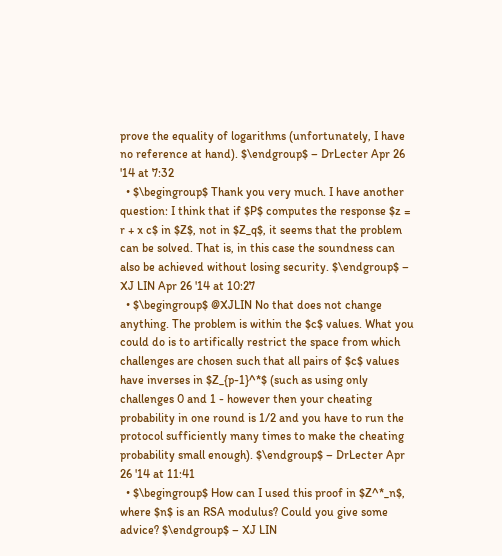prove the equality of logarithms (unfortunately, I have no reference at hand). $\endgroup$ – DrLecter Apr 26 '14 at 7:32
  • $\begingroup$ Thank you very much. I have another question: I think that if $P$ computes the response $z = r + x c$ in $Z$, not in $Z_q$, it seems that the problem can be solved. That is, in this case the soundness can also be achieved without losing security. $\endgroup$ – XJ LIN Apr 26 '14 at 10:27
  • $\begingroup$ @XJLIN No that does not change anything. The problem is within the $c$ values. What you could do is to artifically restrict the space from which challenges are chosen such that all pairs of $c$ values have inverses in $Z_{p-1}^*$ (such as using only challenges 0 and 1 - however then your cheating probability in one round is 1/2 and you have to run the protocol sufficiently many times to make the cheating probability small enough). $\endgroup$ – DrLecter Apr 26 '14 at 11:41
  • $\begingroup$ How can I used this proof in $Z^*_n$, where $n$ is an RSA modulus? Could you give some advice? $\endgroup$ – XJ LIN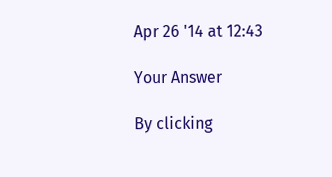Apr 26 '14 at 12:43

Your Answer

By clicking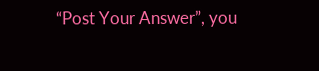“Post Your Answer”, you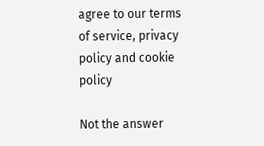agree to our terms of service, privacy policy and cookie policy

Not the answer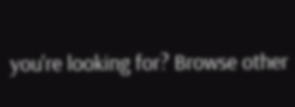you're looking for? Browse other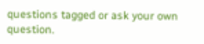questions tagged or ask your own question.